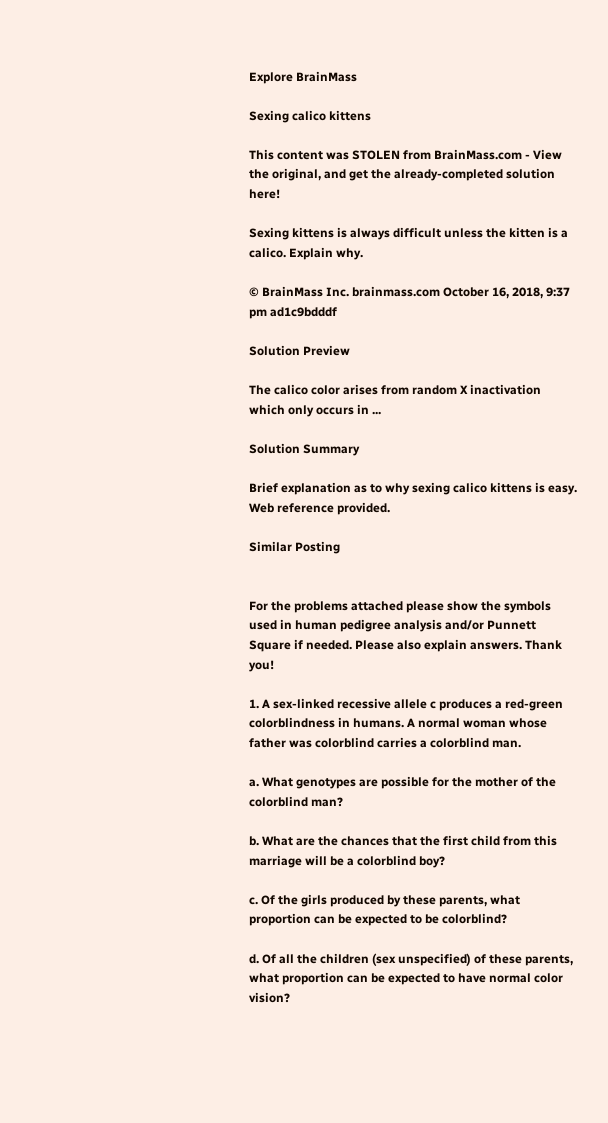Explore BrainMass

Sexing calico kittens

This content was STOLEN from BrainMass.com - View the original, and get the already-completed solution here!

Sexing kittens is always difficult unless the kitten is a calico. Explain why.

© BrainMass Inc. brainmass.com October 16, 2018, 9:37 pm ad1c9bdddf

Solution Preview

The calico color arises from random X inactivation which only occurs in ...

Solution Summary

Brief explanation as to why sexing calico kittens is easy. Web reference provided.

Similar Posting


For the problems attached please show the symbols used in human pedigree analysis and/or Punnett Square if needed. Please also explain answers. Thank you!

1. A sex-linked recessive allele c produces a red-green colorblindness in humans. A normal woman whose father was colorblind carries a colorblind man.

a. What genotypes are possible for the mother of the colorblind man?

b. What are the chances that the first child from this marriage will be a colorblind boy?

c. Of the girls produced by these parents, what proportion can be expected to be colorblind?

d. Of all the children (sex unspecified) of these parents, what proportion can be expected to have normal color vision?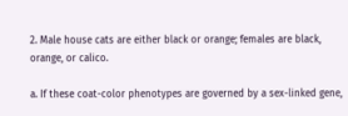2. Male house cats are either black or orange; females are black, orange, or calico.

a. If these coat-color phenotypes are governed by a sex-linked gene,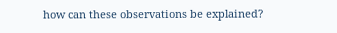how can these observations be explained?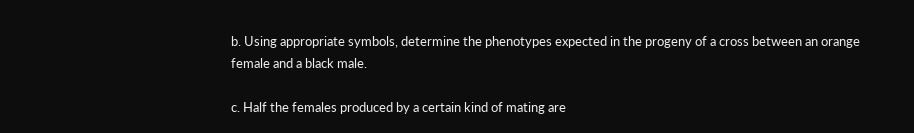b. Using appropriate symbols, determine the phenotypes expected in the progeny of a cross between an orange female and a black male.

c. Half the females produced by a certain kind of mating are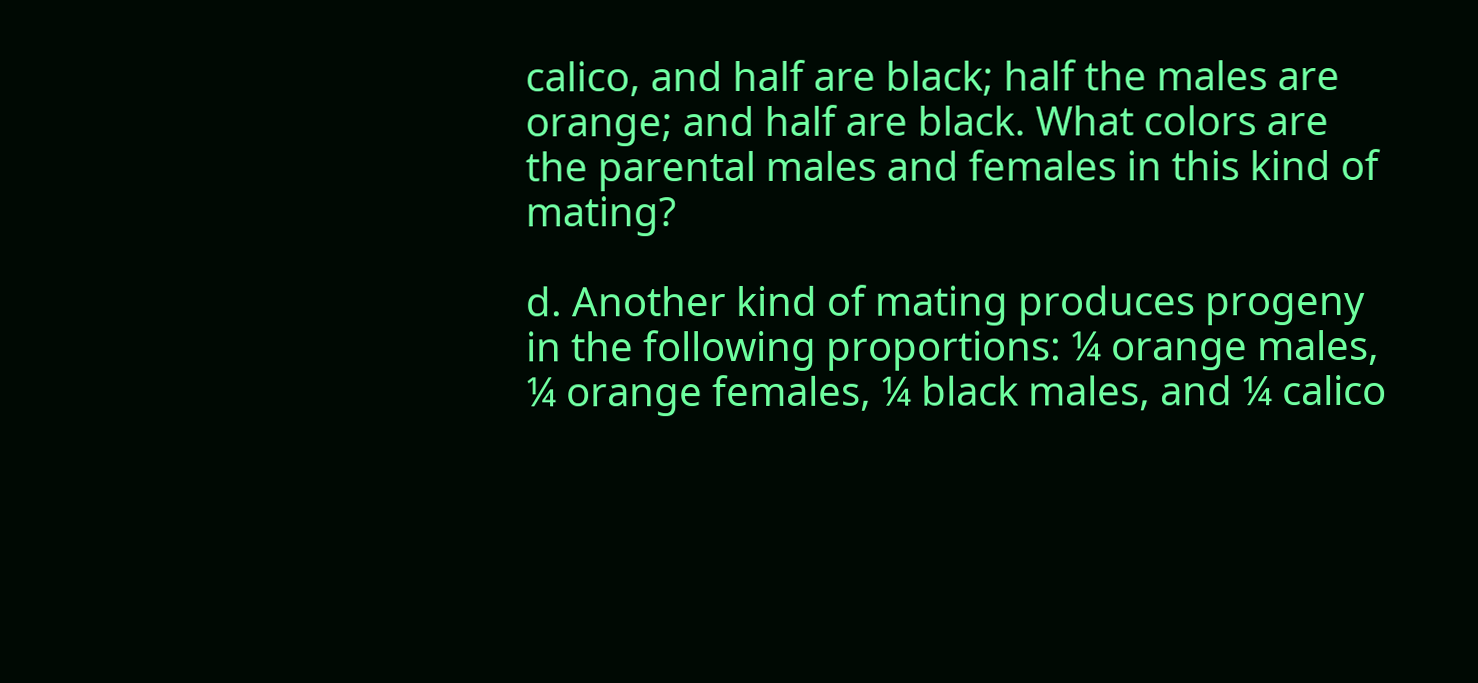calico, and half are black; half the males are orange; and half are black. What colors are the parental males and females in this kind of mating?

d. Another kind of mating produces progeny in the following proportions: ¼ orange males, ¼ orange females, ¼ black males, and ¼ calico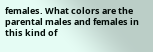females. What colors are the parental males and females in this kind of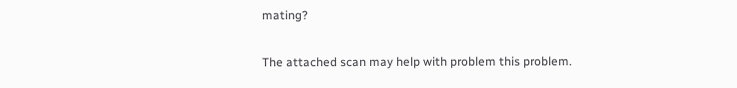mating?

The attached scan may help with problem this problem.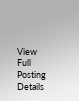View Full Posting Details